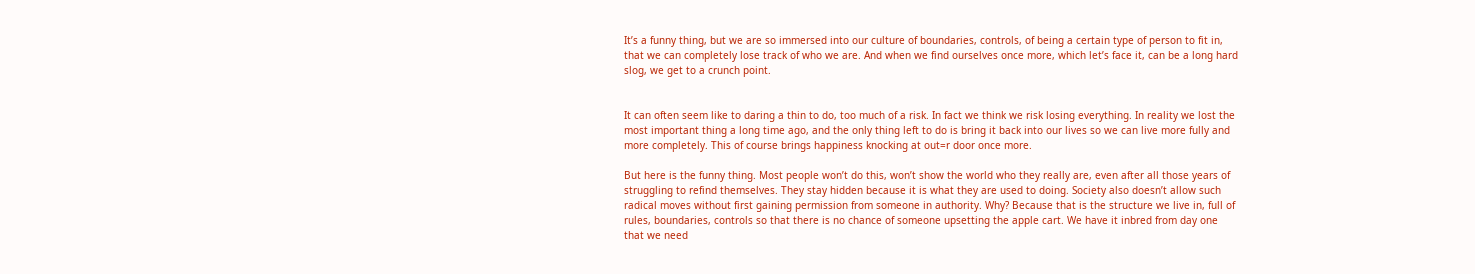It’s a funny thing, but we are so immersed into our culture of boundaries, controls, of being a certain type of person to fit in, that we can completely lose track of who we are. And when we find ourselves once more, which let’s face it, can be a long hard slog, we get to a crunch point.


It can often seem like to daring a thin to do, too much of a risk. In fact we think we risk losing everything. In reality we lost the most important thing a long time ago, and the only thing left to do is bring it back into our lives so we can live more fully and more completely. This of course brings happiness knocking at out=r door once more.

But here is the funny thing. Most people won’t do this, won’t show the world who they really are, even after all those years of struggling to refind themselves. They stay hidden because it is what they are used to doing. Society also doesn’t allow such radical moves without first gaining permission from someone in authority. Why? Because that is the structure we live in, full of rules, boundaries, controls so that there is no chance of someone upsetting the apple cart. We have it inbred from day one that we need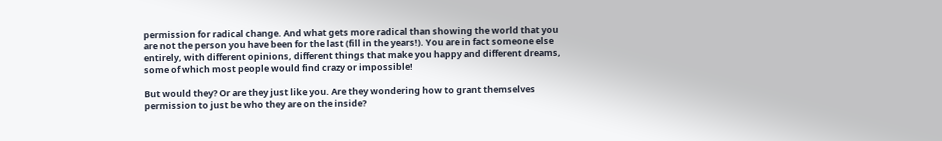permission for radical change. And what gets more radical than showing the world that you are not the person you have been for the last (fill in the years!). You are in fact someone else entirely, with different opinions, different things that make you happy and different dreams, some of which most people would find crazy or impossible!

But would they? Or are they just like you. Are they wondering how to grant themselves permission to just be who they are on the inside?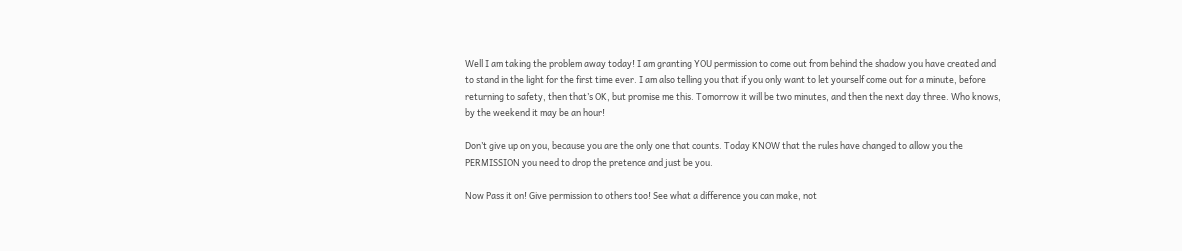Well I am taking the problem away today! I am granting YOU permission to come out from behind the shadow you have created and to stand in the light for the first time ever. I am also telling you that if you only want to let yourself come out for a minute, before returning to safety, then that’s OK, but promise me this. Tomorrow it will be two minutes, and then the next day three. Who knows, by the weekend it may be an hour!

Don’t give up on you, because you are the only one that counts. Today KNOW that the rules have changed to allow you the PERMISSION you need to drop the pretence and just be you.

Now Pass it on! Give permission to others too! See what a difference you can make, not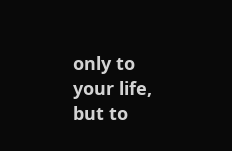only to your life, but to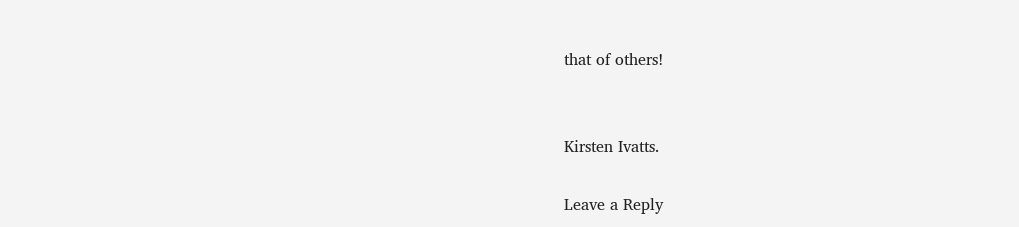that of others!


Kirsten Ivatts.

Leave a Reply